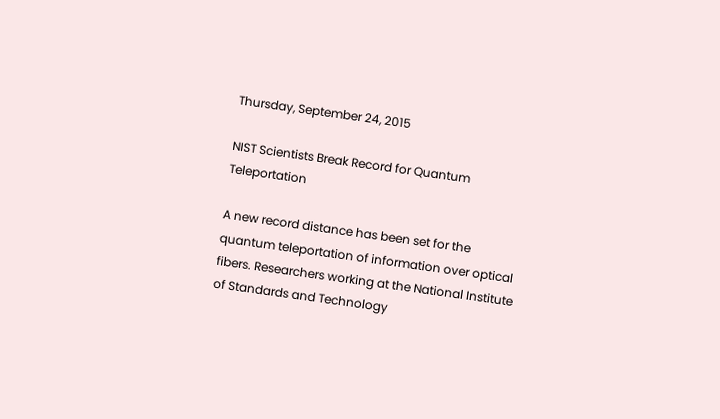Thursday, September 24, 2015

NIST Scientists Break Record for Quantum Teleportation

A new record distance has been set for the quantum teleportation of information over optical fibers. Researchers working at the National Institute of Standards and Technology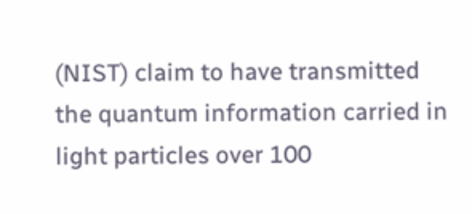(NIST) claim to have transmitted the quantum information carried in light particles over 100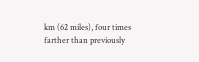km (62 miles), four times farther than previously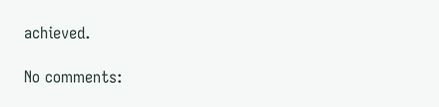achieved.

No comments: